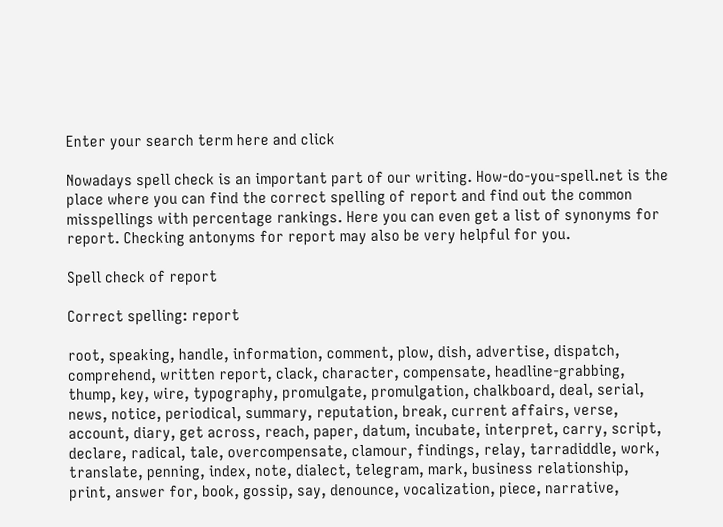Enter your search term here and click

Nowadays spell check is an important part of our writing. How-do-you-spell.net is the place where you can find the correct spelling of report and find out the common misspellings with percentage rankings. Here you can even get a list of synonyms for report. Checking antonyms for report may also be very helpful for you.

Spell check of report

Correct spelling: report

root, speaking, handle, information, comment, plow, dish, advertise, dispatch, comprehend, written report, clack, character, compensate, headline-grabbing, thump, key, wire, typography, promulgate, promulgation, chalkboard, deal, serial, news, notice, periodical, summary, reputation, break, current affairs, verse, account, diary, get across, reach, paper, datum, incubate, interpret, carry, script, declare, radical, tale, overcompensate, clamour, findings, relay, tarradiddle, work, translate, penning, index, note, dialect, telegram, mark, business relationship, print, answer for, book, gossip, say, denounce, vocalization, piece, narrative,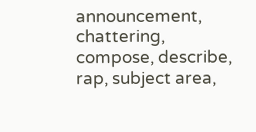announcement, chattering, compose, describe, rap, subject area,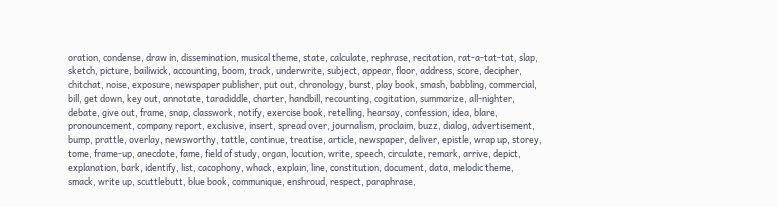oration, condense, draw in, dissemination, musical theme, state, calculate, rephrase, recitation, rat-a-tat-tat, slap, sketch, picture, bailiwick, accounting, boom, track, underwrite, subject, appear, floor, address, score, decipher, chitchat, noise, exposure, newspaper publisher, put out, chronology, burst, play book, smash, babbling, commercial, bill, get down, key out, annotate, taradiddle, charter, handbill, recounting, cogitation, summarize, all-nighter, debate, give out, frame, snap, classwork, notify, exercise book, retelling, hearsay, confession, idea, blare, pronouncement, company report, exclusive, insert, spread over, journalism, proclaim, buzz, dialog, advertisement, bump, prattle, overlay, newsworthy, tattle, continue, treatise, article, newspaper, deliver, epistle, wrap up, storey, tome, frame-up, anecdote, fame, field of study, organ, locution, write, speech, circulate, remark, arrive, depict, explanation, bark, identify, list, cacophony, whack, explain, line, constitution, document, data, melodic theme, smack, write up, scuttlebutt, blue book, communique, enshroud, respect, paraphrase,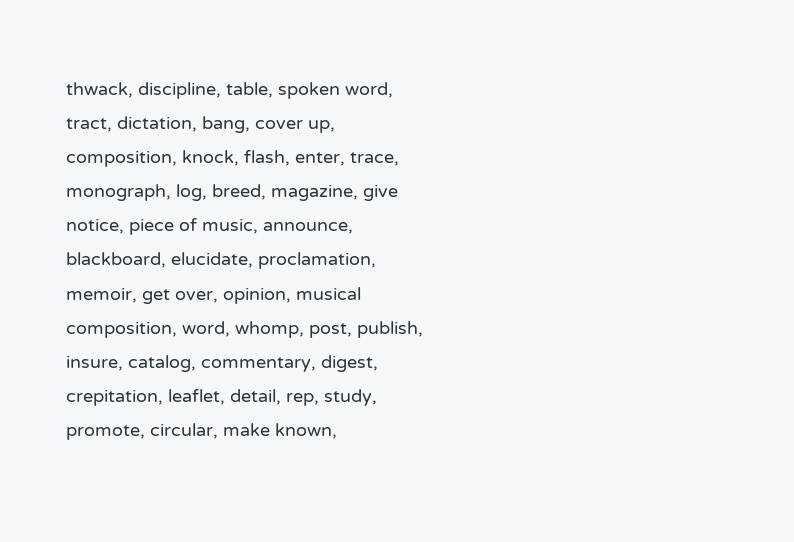thwack, discipline, table, spoken word, tract, dictation, bang, cover up, composition, knock, flash, enter, trace, monograph, log, breed, magazine, give notice, piece of music, announce, blackboard, elucidate, proclamation, memoir, get over, opinion, musical composition, word, whomp, post, publish, insure, catalog, commentary, digest, crepitation, leaflet, detail, rep, study, promote, circular, make known,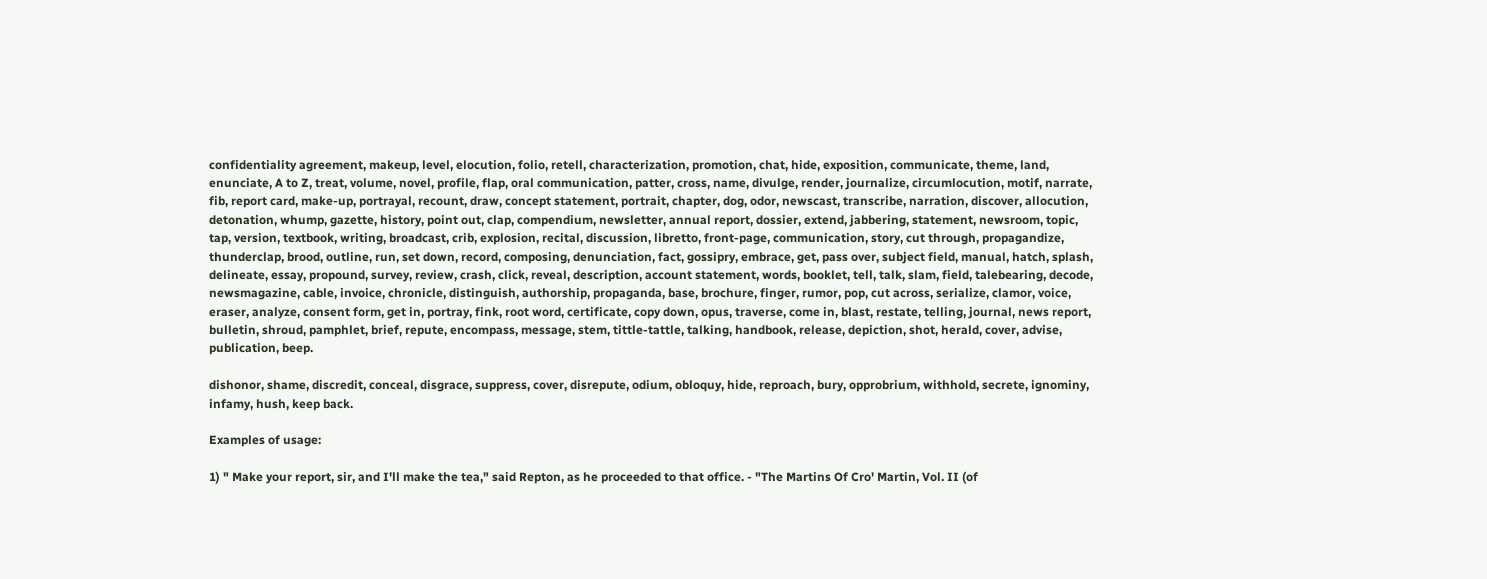confidentiality agreement, makeup, level, elocution, folio, retell, characterization, promotion, chat, hide, exposition, communicate, theme, land, enunciate, A to Z, treat, volume, novel, profile, flap, oral communication, patter, cross, name, divulge, render, journalize, circumlocution, motif, narrate, fib, report card, make-up, portrayal, recount, draw, concept statement, portrait, chapter, dog, odor, newscast, transcribe, narration, discover, allocution, detonation, whump, gazette, history, point out, clap, compendium, newsletter, annual report, dossier, extend, jabbering, statement, newsroom, topic, tap, version, textbook, writing, broadcast, crib, explosion, recital, discussion, libretto, front-page, communication, story, cut through, propagandize, thunderclap, brood, outline, run, set down, record, composing, denunciation, fact, gossipry, embrace, get, pass over, subject field, manual, hatch, splash, delineate, essay, propound, survey, review, crash, click, reveal, description, account statement, words, booklet, tell, talk, slam, field, talebearing, decode, newsmagazine, cable, invoice, chronicle, distinguish, authorship, propaganda, base, brochure, finger, rumor, pop, cut across, serialize, clamor, voice, eraser, analyze, consent form, get in, portray, fink, root word, certificate, copy down, opus, traverse, come in, blast, restate, telling, journal, news report, bulletin, shroud, pamphlet, brief, repute, encompass, message, stem, tittle-tattle, talking, handbook, release, depiction, shot, herald, cover, advise, publication, beep.

dishonor, shame, discredit, conceal, disgrace, suppress, cover, disrepute, odium, obloquy, hide, reproach, bury, opprobrium, withhold, secrete, ignominy, infamy, hush, keep back.

Examples of usage:

1) " Make your report, sir, and I'll make the tea," said Repton, as he proceeded to that office. - "The Martins Of Cro' Martin, Vol. II (of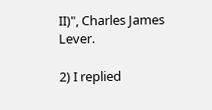II)", Charles James Lever.

2) I replied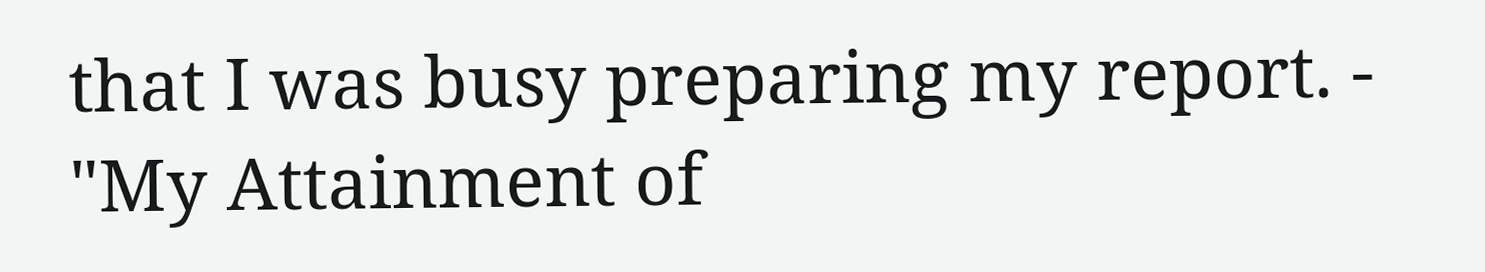that I was busy preparing my report. - "My Attainment of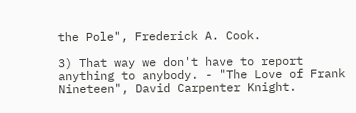the Pole", Frederick A. Cook.

3) That way we don't have to report anything to anybody. - "The Love of Frank Nineteen", David Carpenter Knight.